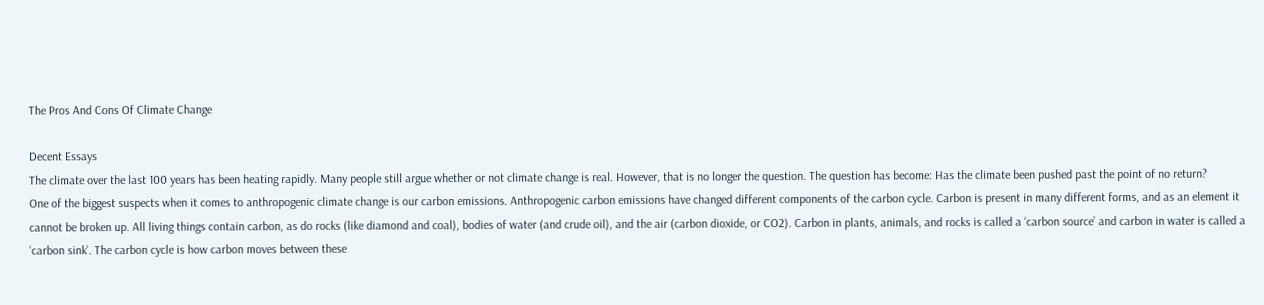The Pros And Cons Of Climate Change

Decent Essays
The climate over the last 100 years has been heating rapidly. Many people still argue whether or not climate change is real. However, that is no longer the question. The question has become: Has the climate been pushed past the point of no return?
One of the biggest suspects when it comes to anthropogenic climate change is our carbon emissions. Anthropogenic carbon emissions have changed different components of the carbon cycle. Carbon is present in many different forms, and as an element it cannot be broken up. All living things contain carbon, as do rocks (like diamond and coal), bodies of water (and crude oil), and the air (carbon dioxide, or CO2). Carbon in plants, animals, and rocks is called a ‘carbon source’ and carbon in water is called a ‘carbon sink’. The carbon cycle is how carbon moves between these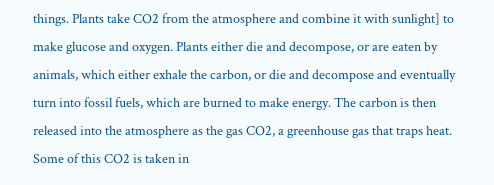things. Plants take CO2 from the atmosphere and combine it with sunlight] to make glucose and oxygen. Plants either die and decompose, or are eaten by animals, which either exhale the carbon, or die and decompose and eventually turn into fossil fuels, which are burned to make energy. The carbon is then released into the atmosphere as the gas CO2, a greenhouse gas that traps heat. Some of this CO2 is taken in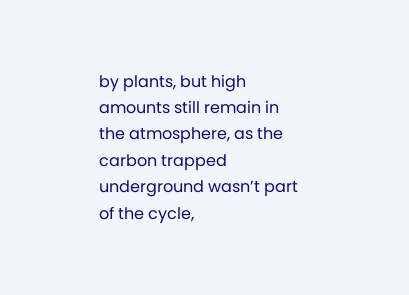by plants, but high amounts still remain in the atmosphere, as the carbon trapped underground wasn’t part of the cycle,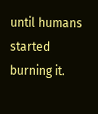until humans started burning it.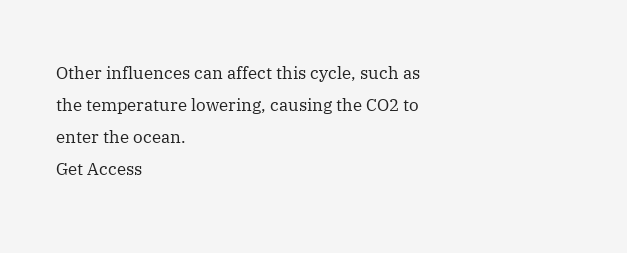Other influences can affect this cycle, such as the temperature lowering, causing the CO2 to enter the ocean.
Get Access